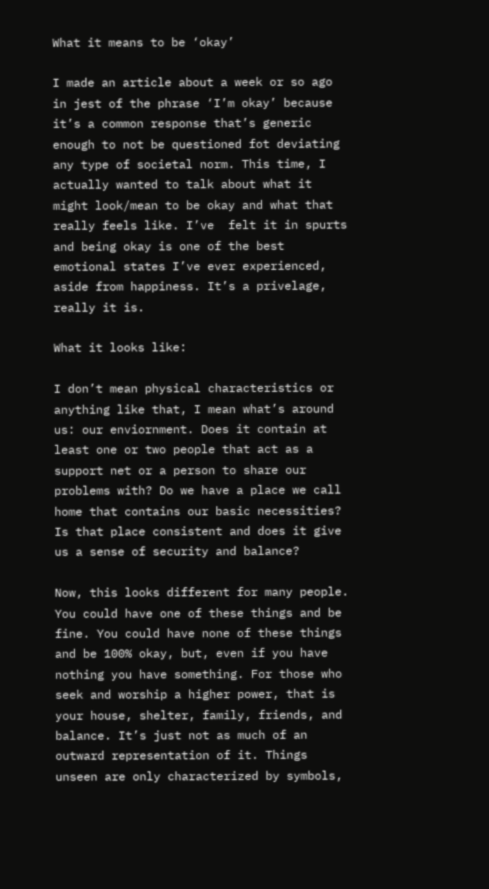What it means to be ‘okay’

I made an article about a week or so ago in jest of the phrase ‘I’m okay’ because it’s a common response that’s generic enough to not be questioned fot deviating any type of societal norm. This time, I actually wanted to talk about what it might look/mean to be okay and what that really feels like. I’ve  felt it in spurts and being okay is one of the best emotional states I’ve ever experienced, aside from happiness. It’s a privelage, really it is.

What it looks like:

I don’t mean physical characteristics or anything like that, I mean what’s around us: our enviornment. Does it contain at least one or two people that act as a support net or a person to share our problems with? Do we have a place we call home that contains our basic necessities? Is that place consistent and does it give us a sense of security and balance?

Now, this looks different for many people. You could have one of these things and be fine. You could have none of these things and be 100% okay, but, even if you have nothing you have something. For those who seek and worship a higher power, that is your house, shelter, family, friends, and balance. It’s just not as much of an outward representation of it. Things unseen are only characterized by symbols,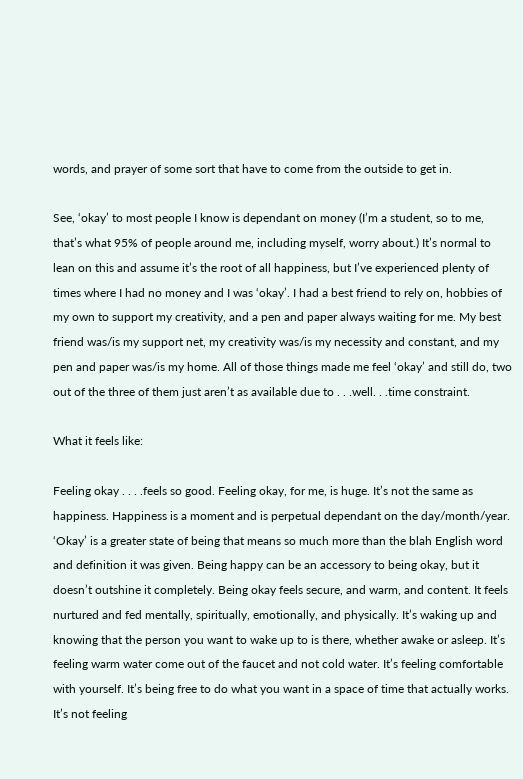words, and prayer of some sort that have to come from the outside to get in.

See, ‘okay’ to most people I know is dependant on money (I’m a student, so to me, that’s what 95% of people around me, including myself, worry about.) It’s normal to lean on this and assume it’s the root of all happiness, but I’ve experienced plenty of times where I had no money and I was ‘okay’. I had a best friend to rely on, hobbies of my own to support my creativity, and a pen and paper always waiting for me. My best friend was/is my support net, my creativity was/is my necessity and constant, and my pen and paper was/is my home. All of those things made me feel ‘okay’ and still do, two out of the three of them just aren’t as available due to . . .well. . .time constraint.

What it feels like:

Feeling okay . . . .feels so good. Feeling okay, for me, is huge. It’s not the same as happiness. Happiness is a moment and is perpetual dependant on the day/month/year. ‘Okay’ is a greater state of being that means so much more than the blah English word and definition it was given. Being happy can be an accessory to being okay, but it doesn’t outshine it completely. Being okay feels secure, and warm, and content. It feels nurtured and fed mentally, spiritually, emotionally, and physically. It’s waking up and knowing that the person you want to wake up to is there, whether awake or asleep. It’s feeling warm water come out of the faucet and not cold water. It’s feeling comfortable with yourself. It’s being free to do what you want in a space of time that actually works. It’s not feeling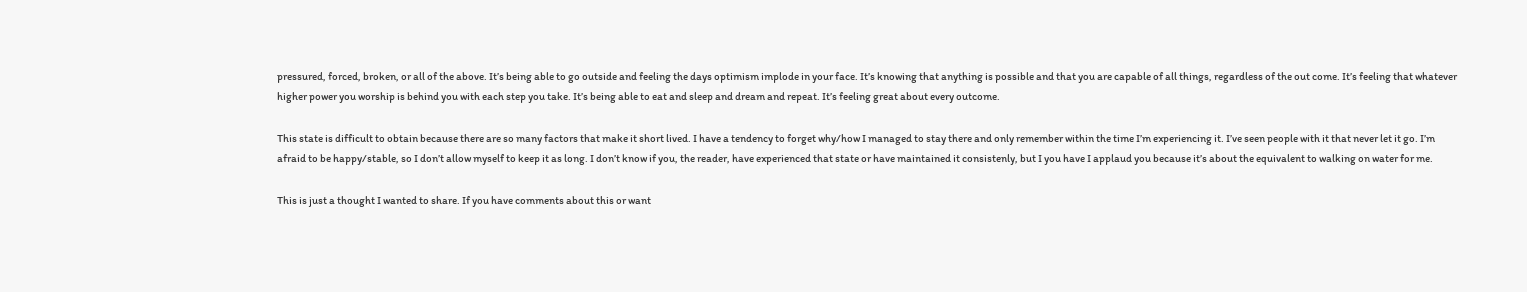pressured, forced, broken, or all of the above. It’s being able to go outside and feeling the days optimism implode in your face. It’s knowing that anything is possible and that you are capable of all things, regardless of the out come. It’s feeling that whatever higher power you worship is behind you with each step you take. It’s being able to eat and sleep and dream and repeat. It’s feeling great about every outcome.

This state is difficult to obtain because there are so many factors that make it short lived. I have a tendency to forget why/how I managed to stay there and only remember within the time I’m experiencing it. I’ve seen people with it that never let it go. I’m afraid to be happy/stable, so I don’t allow myself to keep it as long. I don’t know if you, the reader, have experienced that state or have maintained it consistenly, but I you have I applaud you because it’s about the equivalent to walking on water for me.

This is just a thought I wanted to share. If you have comments about this or want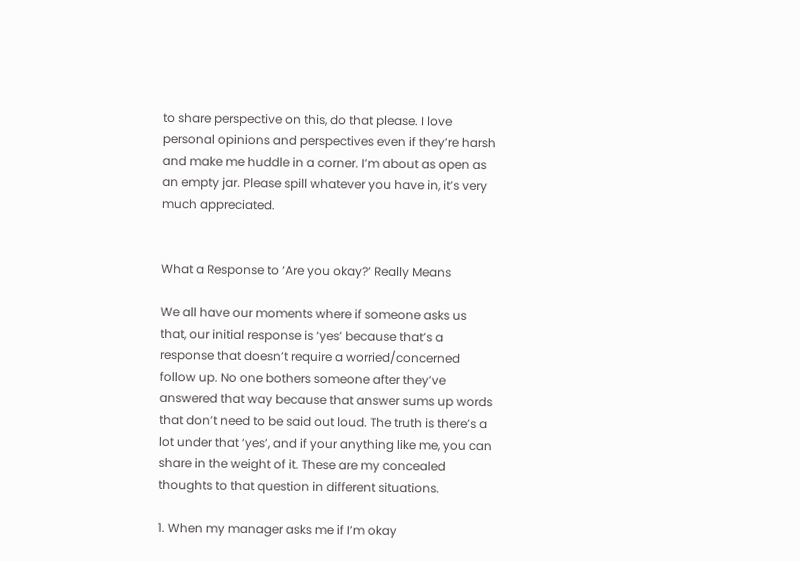to share perspective on this, do that please. I love personal opinions and perspectives even if they’re harsh and make me huddle in a corner. I’m about as open as an empty jar. Please spill whatever you have in, it’s very much appreciated.


What a Response to ‘Are you okay?’ Really Means

We all have our moments where if someone asks us that, our initial response is ‘yes’ because that’s a response that doesn’t require a worried/concerned follow up. No one bothers someone after they’ve answered that way because that answer sums up words that don’t need to be said out loud. The truth is there’s a lot under that ‘yes’, and if your anything like me, you can share in the weight of it. These are my concealed thoughts to that question in different situations.

1. When my manager asks me if I’m okay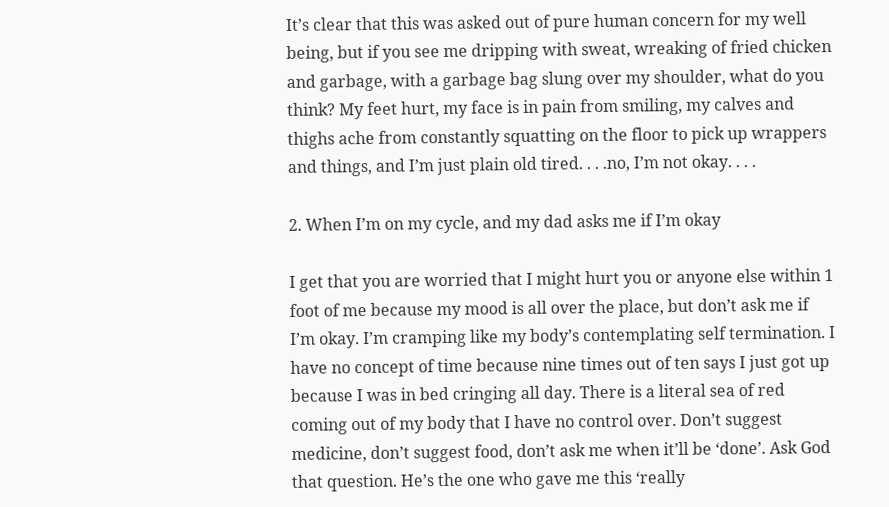It’s clear that this was asked out of pure human concern for my well being, but if you see me dripping with sweat, wreaking of fried chicken and garbage, with a garbage bag slung over my shoulder, what do you think? My feet hurt, my face is in pain from smiling, my calves and thighs ache from constantly squatting on the floor to pick up wrappers and things, and I’m just plain old tired. . . .no, I’m not okay. . . .

2. When I’m on my cycle, and my dad asks me if I’m okay

I get that you are worried that I might hurt you or anyone else within 1 foot of me because my mood is all over the place, but don’t ask me if I’m okay. I’m cramping like my body’s contemplating self termination. I have no concept of time because nine times out of ten says I just got up because I was in bed cringing all day. There is a literal sea of red coming out of my body that I have no control over. Don’t suggest medicine, don’t suggest food, don’t ask me when it’ll be ‘done’. Ask God that question. He’s the one who gave me this ‘really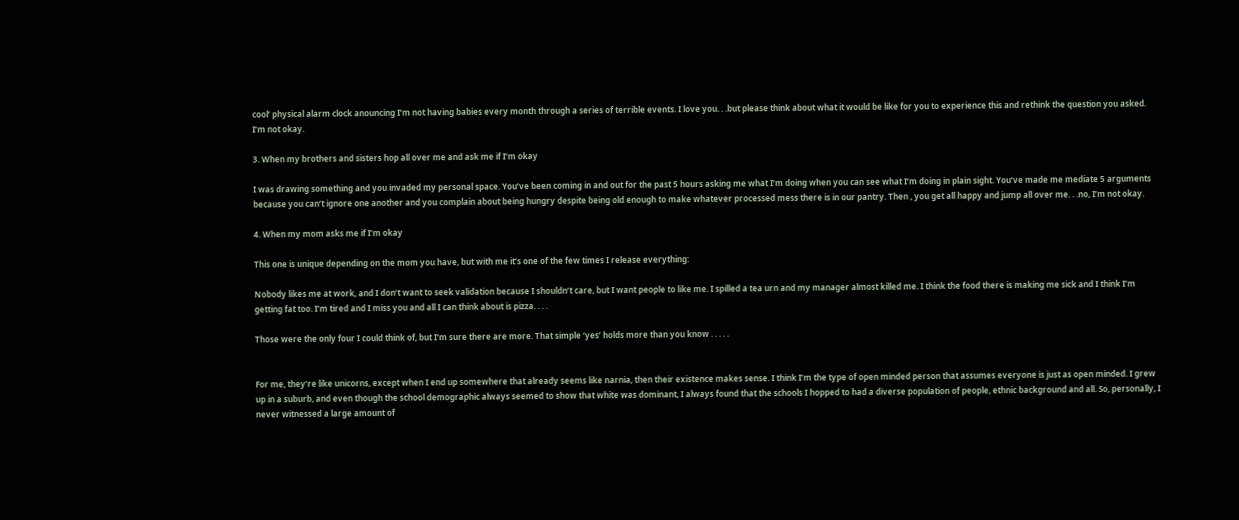cool’ physical alarm clock anouncing I’m not having babies every month through a series of terrible events. I love you. . .but please think about what it would be like for you to experience this and rethink the question you asked. I’m not okay.

3. When my brothers and sisters hop all over me and ask me if I’m okay

I was drawing something and you invaded my personal space. You’ve been coming in and out for the past 5 hours asking me what I’m doing when you can see what I’m doing in plain sight. You’ve made me mediate 5 arguments because you can’t ignore one another and you complain about being hungry despite being old enough to make whatever processed mess there is in our pantry. Then , you get all happy and jump all over me. . .no, I’m not okay.

4. When my mom asks me if I’m okay

This one is unique depending on the mom you have, but with me it’s one of the few times I release everything:

Nobody likes me at work, and I don’t want to seek validation because I shouldn’t care, but I want people to like me. I spilled a tea urn and my manager almost killed me. I think the food there is making me sick and I think I’m getting fat too. I’m tired and I miss you and all I can think about is pizza. . . .

Those were the only four I could think of, but I’m sure there are more. That simple ‘yes’ holds more than you know . . . . .


For me, they’re like unicorns, except when I end up somewhere that already seems like narnia, then their existence makes sense. I think I’m the type of open minded person that assumes everyone is just as open minded. I grew up in a suburb, and even though the school demographic always seemed to show that white was dominant, I always found that the schools I hopped to had a diverse population of people, ethnic background and all. So, personally, I never witnessed a large amount of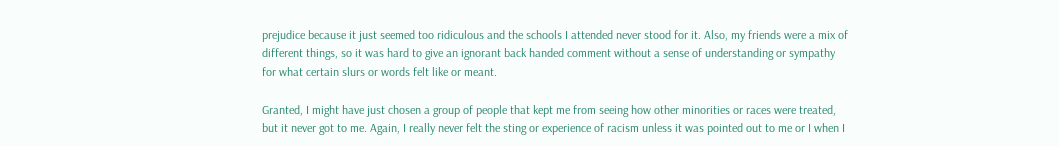prejudice because it just seemed too ridiculous and the schools I attended never stood for it. Also, my friends were a mix of different things, so it was hard to give an ignorant back handed comment without a sense of understanding or sympathy for what certain slurs or words felt like or meant.

Granted, I might have just chosen a group of people that kept me from seeing how other minorities or races were treated, but it never got to me. Again, I really never felt the sting or experience of racism unless it was pointed out to me or I when I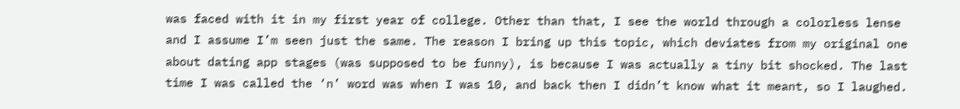was faced with it in my first year of college. Other than that, I see the world through a colorless lense and I assume I’m seen just the same. The reason I bring up this topic, which deviates from my original one about dating app stages (was supposed to be funny), is because I was actually a tiny bit shocked. The last time I was called the ‘n’ word was when I was 10, and back then I didn’t know what it meant, so I laughed.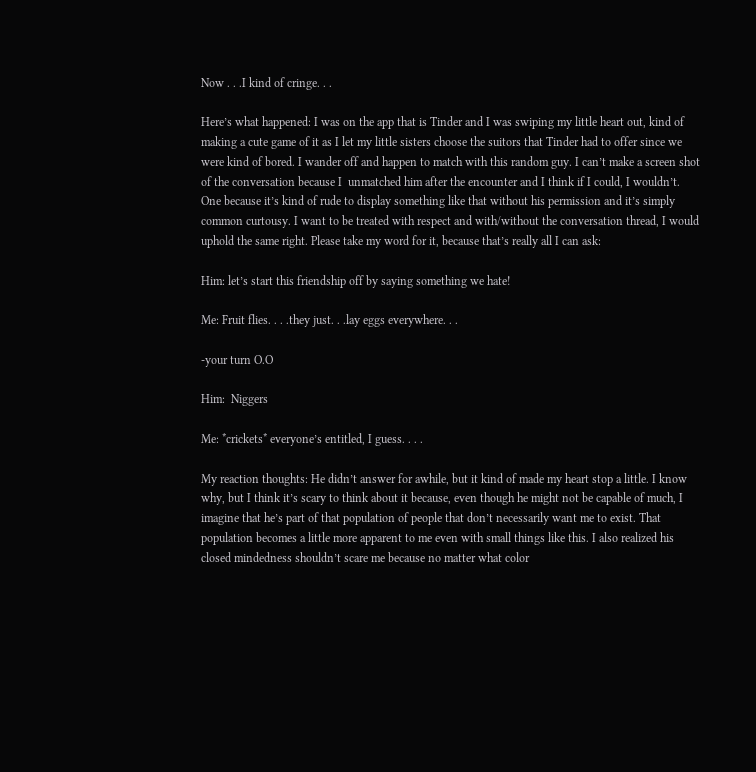Now . . .I kind of cringe. . .

Here’s what happened: I was on the app that is Tinder and I was swiping my little heart out, kind of making a cute game of it as I let my little sisters choose the suitors that Tinder had to offer since we were kind of bored. I wander off and happen to match with this random guy. I can’t make a screen shot of the conversation because I  unmatched him after the encounter and I think if I could, I wouldn’t. One because it’s kind of rude to display something like that without his permission and it’s simply common curtousy. I want to be treated with respect and with/without the conversation thread, I would uphold the same right. Please take my word for it, because that’s really all I can ask:

Him: let’s start this friendship off by saying something we hate!

Me: Fruit flies. . . .they just. . .lay eggs everywhere. . .

-your turn O.O

Him:  Niggers

Me: *crickets* everyone’s entitled, I guess. . . .

My reaction thoughts: He didn’t answer for awhile, but it kind of made my heart stop a little. I know why, but I think it’s scary to think about it because, even though he might not be capable of much, I imagine that he’s part of that population of people that don’t necessarily want me to exist. That population becomes a little more apparent to me even with small things like this. I also realized his closed mindedness shouldn’t scare me because no matter what color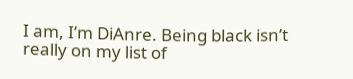I am, I’m DiAnre. Being black isn’t really on my list of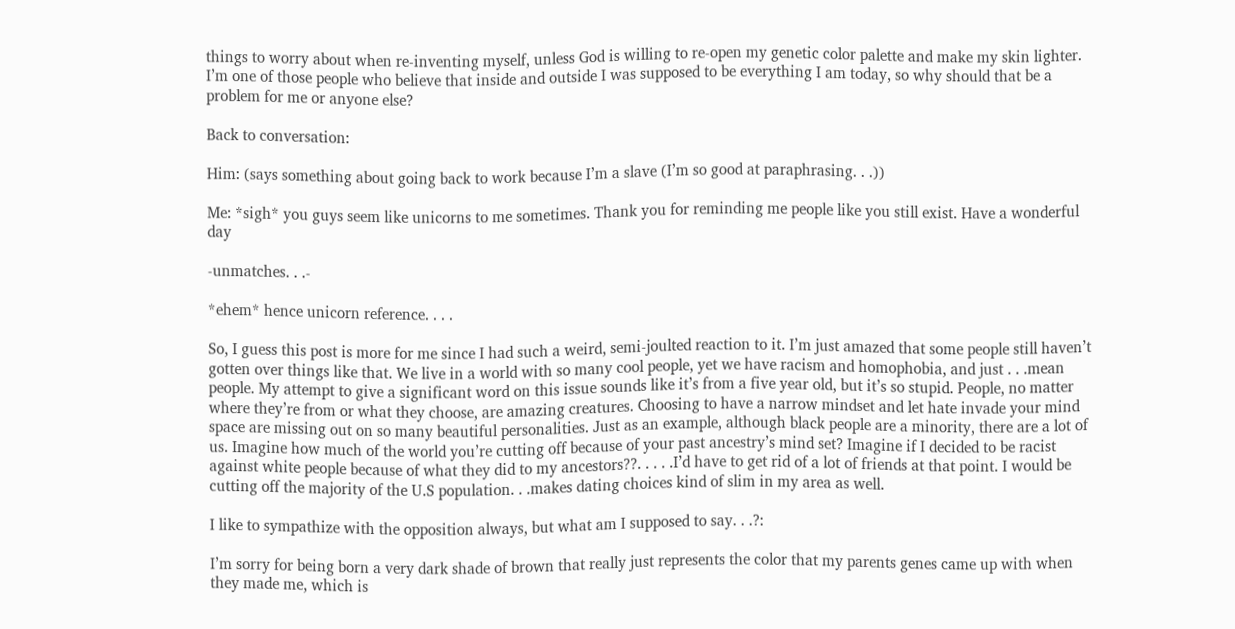things to worry about when re-inventing myself, unless God is willing to re-open my genetic color palette and make my skin lighter. I’m one of those people who believe that inside and outside I was supposed to be everything I am today, so why should that be a problem for me or anyone else?

Back to conversation:

Him: (says something about going back to work because I’m a slave (I’m so good at paraphrasing. . .))

Me: *sigh* you guys seem like unicorns to me sometimes. Thank you for reminding me people like you still exist. Have a wonderful day

-unmatches. . .-

*ehem* hence unicorn reference. . . .

So, I guess this post is more for me since I had such a weird, semi-joulted reaction to it. I’m just amazed that some people still haven’t gotten over things like that. We live in a world with so many cool people, yet we have racism and homophobia, and just . . .mean people. My attempt to give a significant word on this issue sounds like it’s from a five year old, but it’s so stupid. People, no matter where they’re from or what they choose, are amazing creatures. Choosing to have a narrow mindset and let hate invade your mind space are missing out on so many beautiful personalities. Just as an example, although black people are a minority, there are a lot of us. Imagine how much of the world you’re cutting off because of your past ancestry’s mind set? Imagine if I decided to be racist against white people because of what they did to my ancestors??. . . . .I’d have to get rid of a lot of friends at that point. I would be cutting off the majority of the U.S population. . .makes dating choices kind of slim in my area as well.

I like to sympathize with the opposition always, but what am I supposed to say. . .?:

I’m sorry for being born a very dark shade of brown that really just represents the color that my parents genes came up with when they made me, which is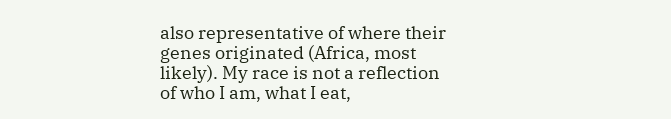also representative of where their genes originated (Africa, most likely). My race is not a reflection of who I am, what I eat,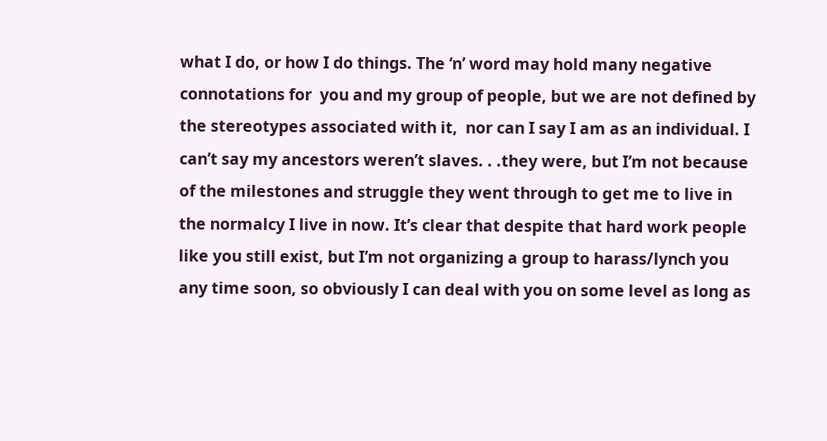what I do, or how I do things. The ‘n’ word may hold many negative connotations for  you and my group of people, but we are not defined by the stereotypes associated with it,  nor can I say I am as an individual. I can’t say my ancestors weren’t slaves. . .they were, but I’m not because of the milestones and struggle they went through to get me to live in the normalcy I live in now. It’s clear that despite that hard work people like you still exist, but I’m not organizing a group to harass/lynch you any time soon, so obviously I can deal with you on some level as long as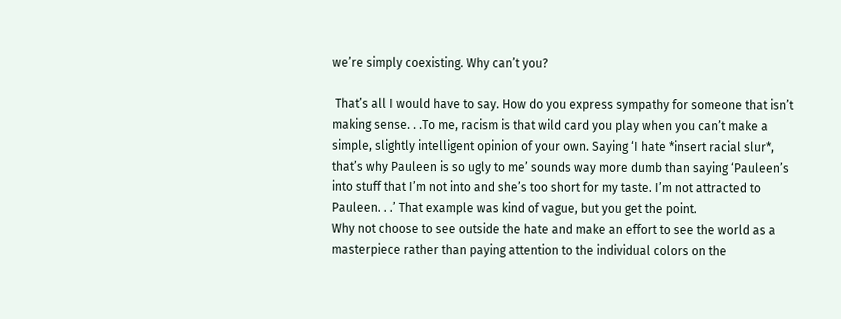we’re simply coexisting. Why can’t you?

 That’s all I would have to say. How do you express sympathy for someone that isn’t making sense. . .To me, racism is that wild card you play when you can’t make a simple, slightly intelligent opinion of your own. Saying ‘I hate *insert racial slur*, that’s why Pauleen is so ugly to me’ sounds way more dumb than saying ‘Pauleen’s into stuff that I’m not into and she’s too short for my taste. I’m not attracted to Pauleen. . .’ That example was kind of vague, but you get the point.
Why not choose to see outside the hate and make an effort to see the world as a masterpiece rather than paying attention to the individual colors on the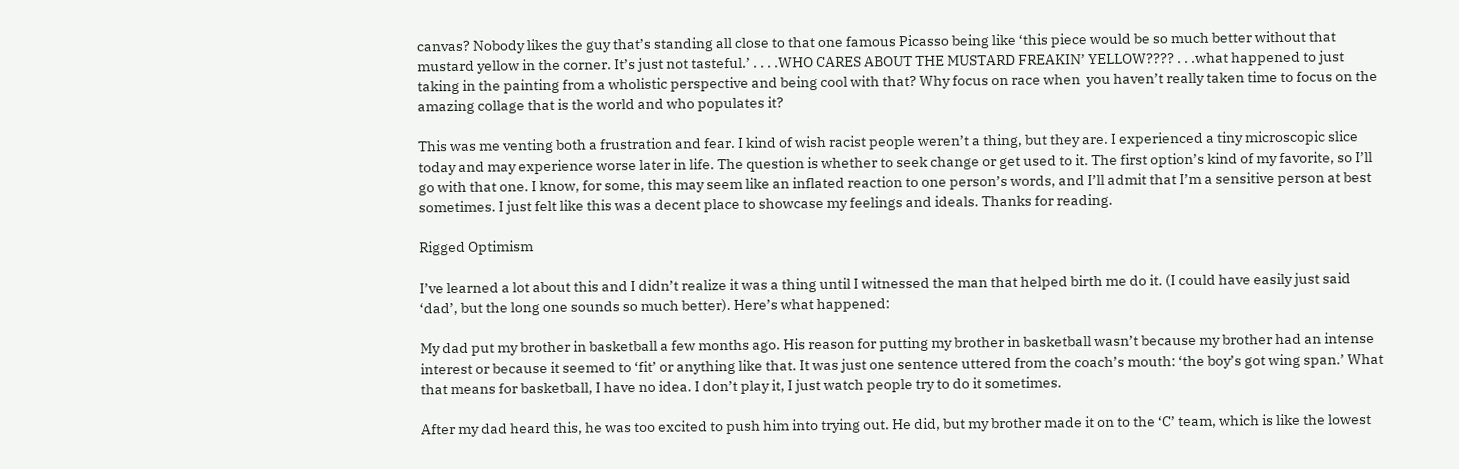canvas? Nobody likes the guy that’s standing all close to that one famous Picasso being like ‘this piece would be so much better without that mustard yellow in the corner. It’s just not tasteful.’ . . . .WHO CARES ABOUT THE MUSTARD FREAKIN’ YELLOW???? . . .what happened to just taking in the painting from a wholistic perspective and being cool with that? Why focus on race when  you haven’t really taken time to focus on the amazing collage that is the world and who populates it?

This was me venting both a frustration and fear. I kind of wish racist people weren’t a thing, but they are. I experienced a tiny microscopic slice today and may experience worse later in life. The question is whether to seek change or get used to it. The first option’s kind of my favorite, so I’ll go with that one. I know, for some, this may seem like an inflated reaction to one person’s words, and I’ll admit that I’m a sensitive person at best sometimes. I just felt like this was a decent place to showcase my feelings and ideals. Thanks for reading.

Rigged Optimism

I’ve learned a lot about this and I didn’t realize it was a thing until I witnessed the man that helped birth me do it. (I could have easily just said ‘dad’, but the long one sounds so much better). Here’s what happened:

My dad put my brother in basketball a few months ago. His reason for putting my brother in basketball wasn’t because my brother had an intense interest or because it seemed to ‘fit’ or anything like that. It was just one sentence uttered from the coach’s mouth: ‘the boy’s got wing span.’ What that means for basketball, I have no idea. I don’t play it, I just watch people try to do it sometimes.

After my dad heard this, he was too excited to push him into trying out. He did, but my brother made it on to the ‘C’ team, which is like the lowest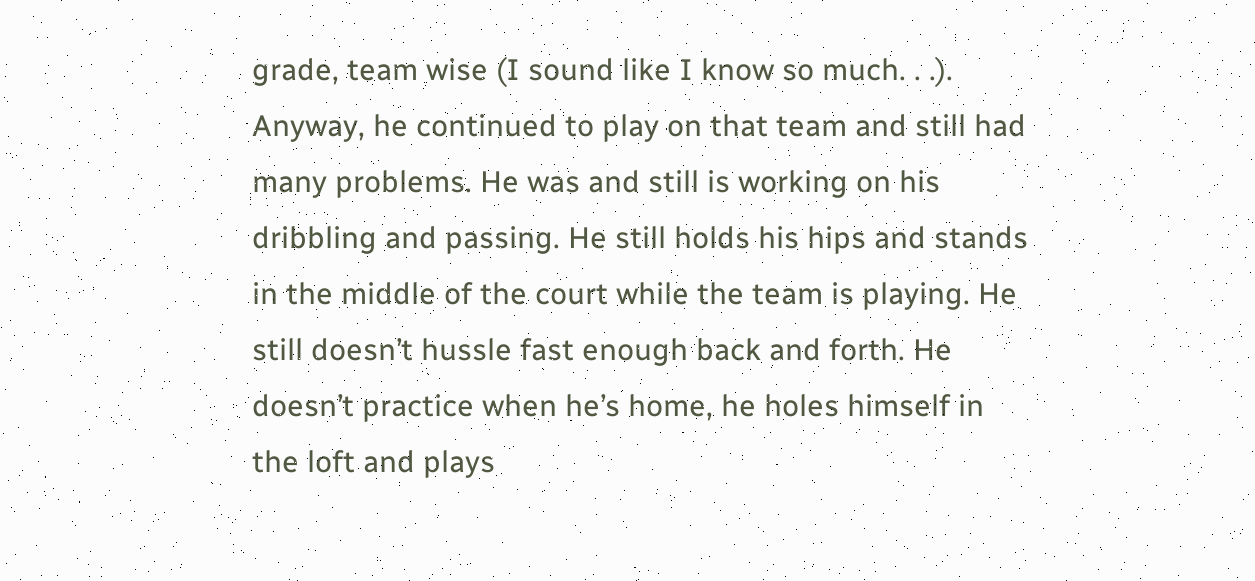grade, team wise (I sound like I know so much. . .). Anyway, he continued to play on that team and still had many problems. He was and still is working on his dribbling and passing. He still holds his hips and stands in the middle of the court while the team is playing. He still doesn’t hussle fast enough back and forth. He doesn’t practice when he’s home, he holes himself in the loft and plays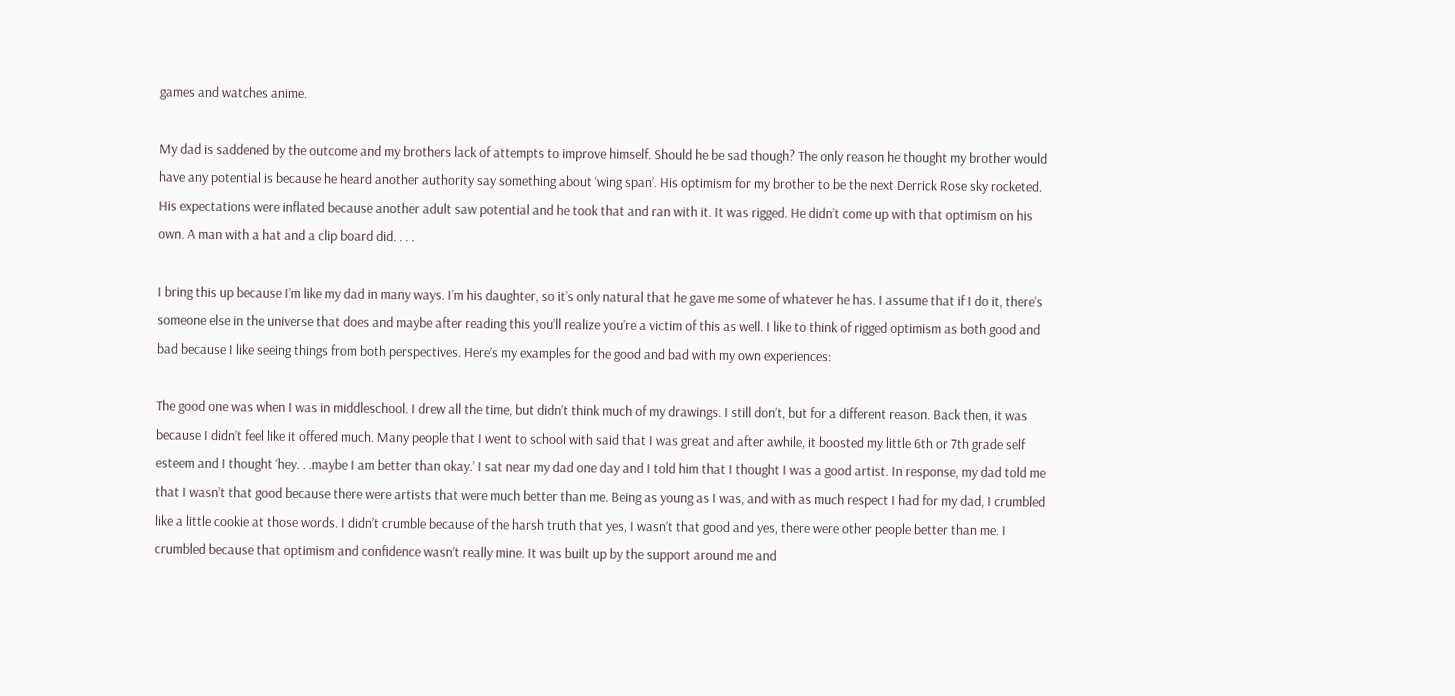games and watches anime.

My dad is saddened by the outcome and my brothers lack of attempts to improve himself. Should he be sad though? The only reason he thought my brother would have any potential is because he heard another authority say something about ‘wing span’. His optimism for my brother to be the next Derrick Rose sky rocketed. His expectations were inflated because another adult saw potential and he took that and ran with it. It was rigged. He didn’t come up with that optimism on his own. A man with a hat and a clip board did. . . .

I bring this up because I’m like my dad in many ways. I’m his daughter, so it’s only natural that he gave me some of whatever he has. I assume that if I do it, there’s someone else in the universe that does and maybe after reading this you’ll realize you’re a victim of this as well. I like to think of rigged optimism as both good and bad because I like seeing things from both perspectives. Here’s my examples for the good and bad with my own experiences:

The good one was when I was in middleschool. I drew all the time, but didn’t think much of my drawings. I still don’t, but for a different reason. Back then, it was because I didn’t feel like it offered much. Many people that I went to school with said that I was great and after awhile, it boosted my little 6th or 7th grade self esteem and I thought ‘hey. . .maybe I am better than okay.’ I sat near my dad one day and I told him that I thought I was a good artist. In response, my dad told me that I wasn’t that good because there were artists that were much better than me. Being as young as I was, and with as much respect I had for my dad, I crumbled like a little cookie at those words. I didn’t crumble because of the harsh truth that yes, I wasn’t that good and yes, there were other people better than me. I crumbled because that optimism and confidence wasn’t really mine. It was built up by the support around me and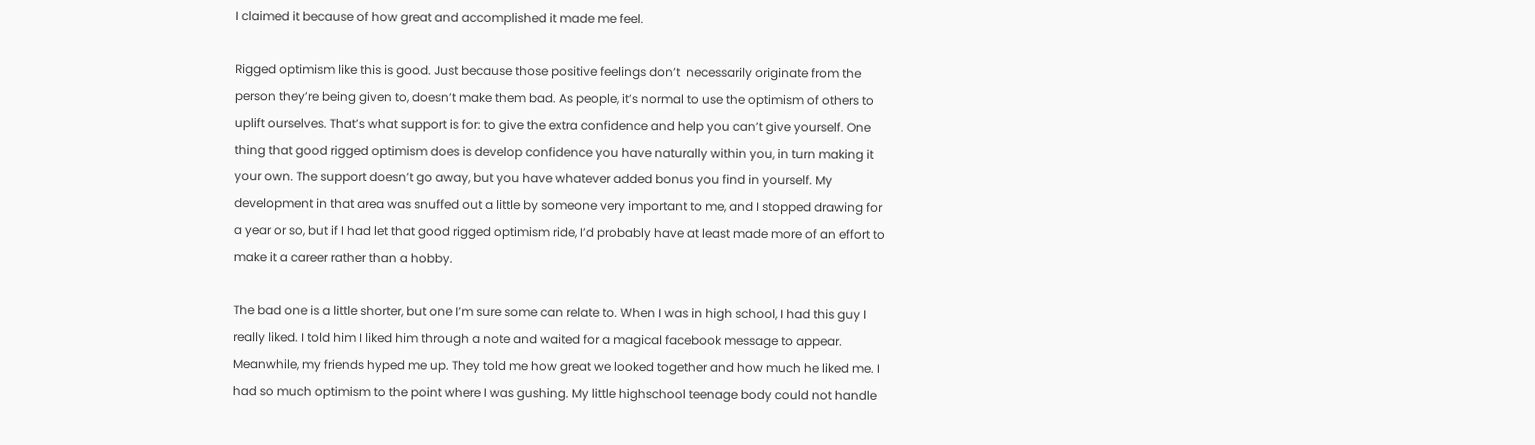I claimed it because of how great and accomplished it made me feel.

Rigged optimism like this is good. Just because those positive feelings don’t  necessarily originate from the person they’re being given to, doesn’t make them bad. As people, it’s normal to use the optimism of others to uplift ourselves. That’s what support is for: to give the extra confidence and help you can’t give yourself. One thing that good rigged optimism does is develop confidence you have naturally within you, in turn making it your own. The support doesn’t go away, but you have whatever added bonus you find in yourself. My development in that area was snuffed out a little by someone very important to me, and I stopped drawing for a year or so, but if I had let that good rigged optimism ride, I’d probably have at least made more of an effort to make it a career rather than a hobby.

The bad one is a little shorter, but one I’m sure some can relate to. When I was in high school, I had this guy I really liked. I told him I liked him through a note and waited for a magical facebook message to appear. Meanwhile, my friends hyped me up. They told me how great we looked together and how much he liked me. I had so much optimism to the point where I was gushing. My little highschool teenage body could not handle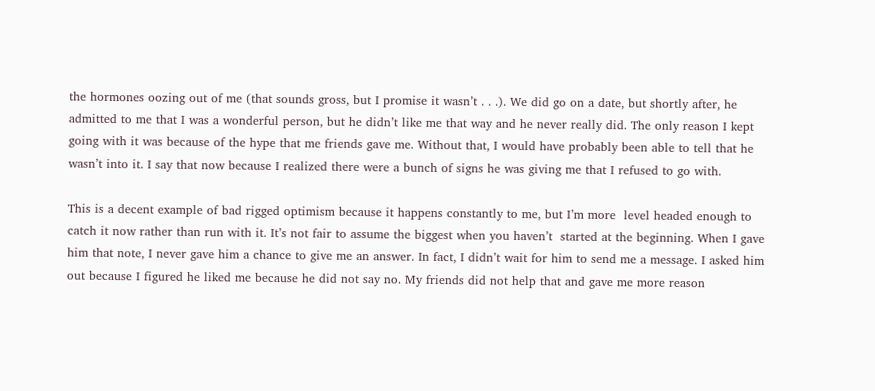the hormones oozing out of me (that sounds gross, but I promise it wasn’t . . .). We did go on a date, but shortly after, he admitted to me that I was a wonderful person, but he didn’t like me that way and he never really did. The only reason I kept going with it was because of the hype that me friends gave me. Without that, I would have probably been able to tell that he wasn’t into it. I say that now because I realized there were a bunch of signs he was giving me that I refused to go with.

This is a decent example of bad rigged optimism because it happens constantly to me, but I’m more  level headed enough to catch it now rather than run with it. It’s not fair to assume the biggest when you haven’t  started at the beginning. When I gave him that note, I never gave him a chance to give me an answer. In fact, I didn’t wait for him to send me a message. I asked him out because I figured he liked me because he did not say no. My friends did not help that and gave me more reason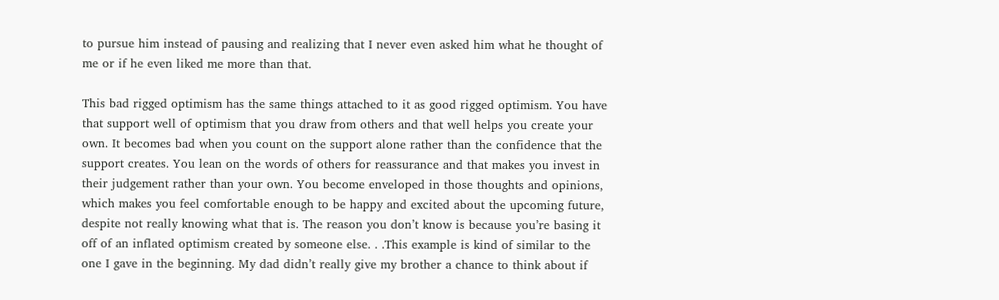to pursue him instead of pausing and realizing that I never even asked him what he thought of me or if he even liked me more than that.

This bad rigged optimism has the same things attached to it as good rigged optimism. You have that support well of optimism that you draw from others and that well helps you create your own. It becomes bad when you count on the support alone rather than the confidence that the support creates. You lean on the words of others for reassurance and that makes you invest in their judgement rather than your own. You become enveloped in those thoughts and opinions, which makes you feel comfortable enough to be happy and excited about the upcoming future, despite not really knowing what that is. The reason you don’t know is because you’re basing it off of an inflated optimism created by someone else. . .This example is kind of similar to the one I gave in the beginning. My dad didn’t really give my brother a chance to think about if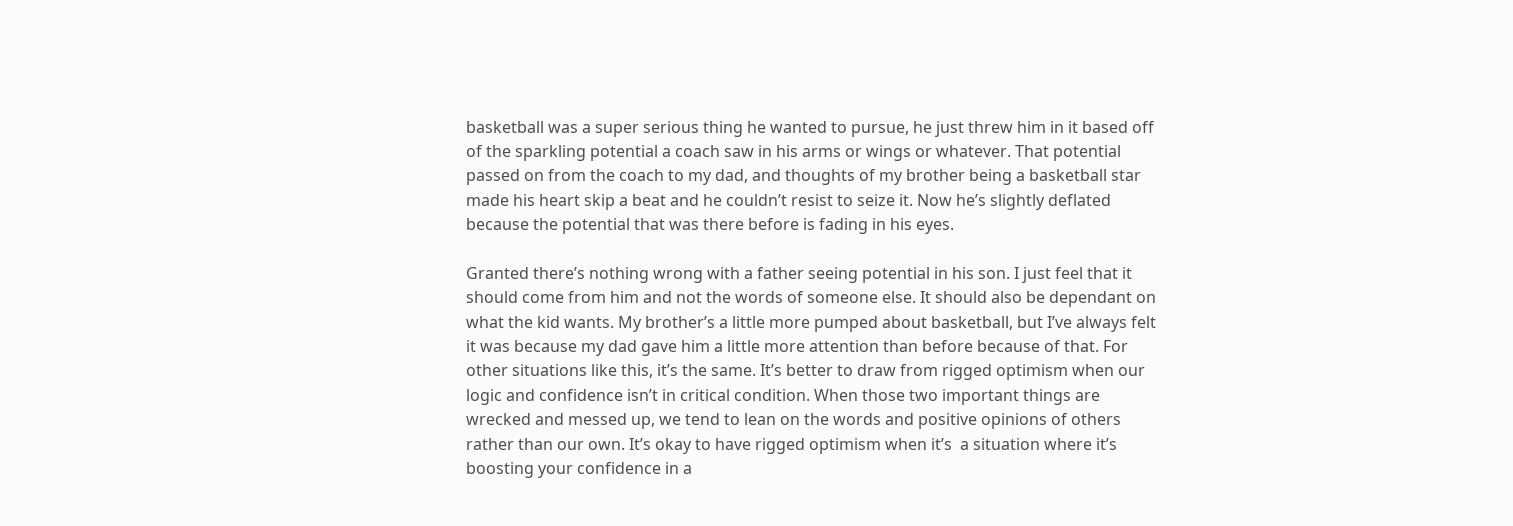basketball was a super serious thing he wanted to pursue, he just threw him in it based off  of the sparkling potential a coach saw in his arms or wings or whatever. That potential passed on from the coach to my dad, and thoughts of my brother being a basketball star made his heart skip a beat and he couldn’t resist to seize it. Now he’s slightly deflated because the potential that was there before is fading in his eyes.

Granted there’s nothing wrong with a father seeing potential in his son. I just feel that it should come from him and not the words of someone else. It should also be dependant on what the kid wants. My brother’s a little more pumped about basketball, but I’ve always felt it was because my dad gave him a little more attention than before because of that. For other situations like this, it’s the same. It’s better to draw from rigged optimism when our logic and confidence isn’t in critical condition. When those two important things are wrecked and messed up, we tend to lean on the words and positive opinions of others rather than our own. It’s okay to have rigged optimism when it’s  a situation where it’s boosting your confidence in a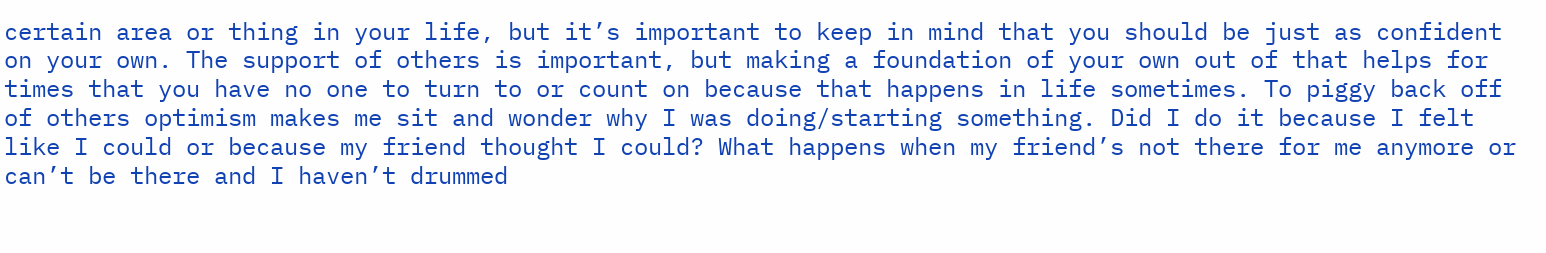certain area or thing in your life, but it’s important to keep in mind that you should be just as confident on your own. The support of others is important, but making a foundation of your own out of that helps for times that you have no one to turn to or count on because that happens in life sometimes. To piggy back off of others optimism makes me sit and wonder why I was doing/starting something. Did I do it because I felt like I could or because my friend thought I could? What happens when my friend’s not there for me anymore or can’t be there and I haven’t drummed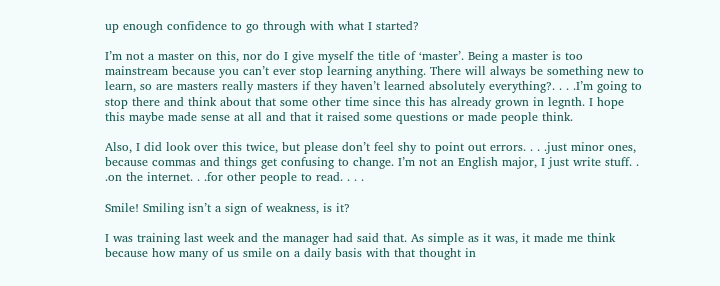up enough confidence to go through with what I started?

I’m not a master on this, nor do I give myself the title of ‘master’. Being a master is too mainstream because you can’t ever stop learning anything. There will always be something new to learn, so are masters really masters if they haven’t learned absolutely everything?. . . .I’m going to stop there and think about that some other time since this has already grown in legnth. I hope this maybe made sense at all and that it raised some questions or made people think.

Also, I did look over this twice, but please don’t feel shy to point out errors. . . .just minor ones, because commas and things get confusing to change. I’m not an English major, I just write stuff. . .on the internet. . .for other people to read. . . .

Smile! Smiling isn’t a sign of weakness, is it?

I was training last week and the manager had said that. As simple as it was, it made me think because how many of us smile on a daily basis with that thought in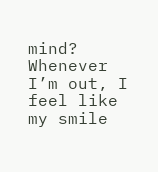mind? Whenever I’m out, I feel like my smile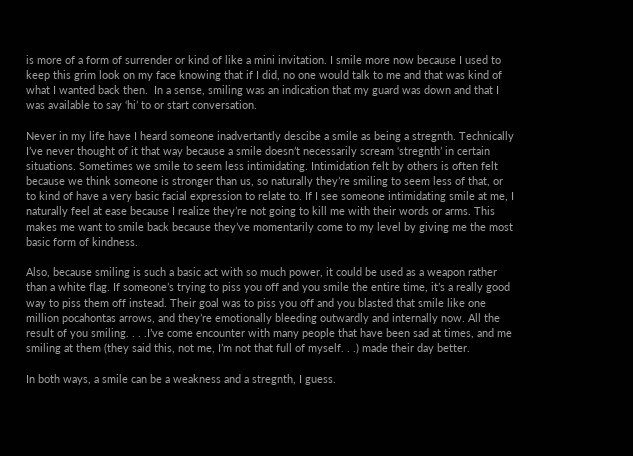is more of a form of surrender or kind of like a mini invitation. I smile more now because I used to keep this grim look on my face knowing that if I did, no one would talk to me and that was kind of what I wanted back then.  In a sense, smiling was an indication that my guard was down and that I was available to say ‘hi’ to or start conversation.

Never in my life have I heard someone inadvertantly descibe a smile as being a stregnth. Technically I’ve never thought of it that way because a smile doesn’t necessarily scream ‘stregnth’ in certain situations. Sometimes we smile to seem less intimidating. Intimidation felt by others is often felt because we think someone is stronger than us, so naturally they’re smiling to seem less of that, or to kind of have a very basic facial expression to relate to. If I see someone intimidating smile at me, I naturally feel at ease because I realize they’re not going to kill me with their words or arms. This makes me want to smile back because they’ve momentarily come to my level by giving me the most basic form of kindness.

Also, because smiling is such a basic act with so much power, it could be used as a weapon rather than a white flag. If someone’s trying to piss you off and you smile the entire time, it’s a really good way to piss them off instead. Their goal was to piss you off and you blasted that smile like one million pocahontas arrows, and they’re emotionally bleeding outwardly and internally now. All the result of you smiling. . . .I’ve come encounter with many people that have been sad at times, and me smiling at them (they said this, not me, I’m not that full of myself. . .) made their day better.

In both ways, a smile can be a weakness and a stregnth, I guess.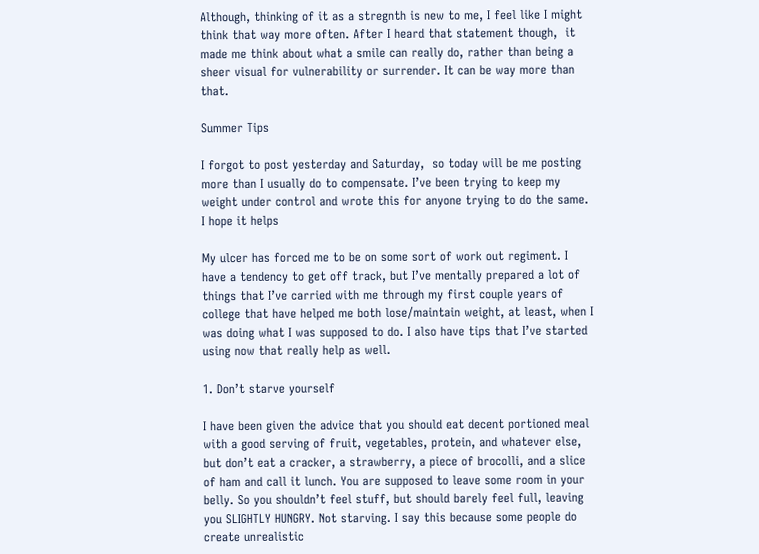Although, thinking of it as a stregnth is new to me, I feel like I might think that way more often. After I heard that statement though,  it made me think about what a smile can really do, rather than being a sheer visual for vulnerability or surrender. It can be way more than that.

Summer Tips

I forgot to post yesterday and Saturday,  so today will be me posting more than I usually do to compensate. I’ve been trying to keep my weight under control and wrote this for anyone trying to do the same. I hope it helps

My ulcer has forced me to be on some sort of work out regiment. I have a tendency to get off track, but I’ve mentally prepared a lot of things that I’ve carried with me through my first couple years of college that have helped me both lose/maintain weight, at least, when I was doing what I was supposed to do. I also have tips that I’ve started using now that really help as well.

1. Don’t starve yourself

I have been given the advice that you should eat decent portioned meal with a good serving of fruit, vegetables, protein, and whatever else, but don’t eat a cracker, a strawberry, a piece of brocolli, and a slice of ham and call it lunch. You are supposed to leave some room in your belly. So you shouldn’t feel stuff, but should barely feel full, leaving you SLIGHTLY HUNGRY. Not starving. I say this because some people do create unrealistic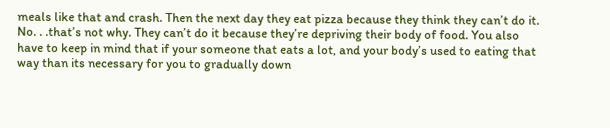meals like that and crash. Then the next day they eat pizza because they think they can’t do it. No. . .that’s not why. They can’t do it because they’re depriving their body of food. You also have to keep in mind that if your someone that eats a lot, and your body’s used to eating that way than its necessary for you to gradually down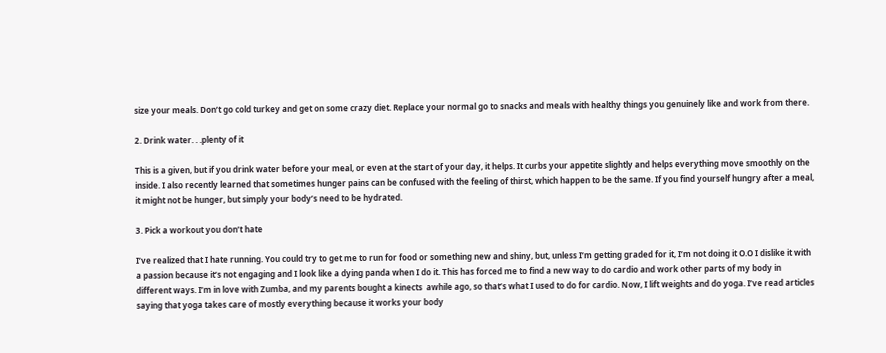size your meals. Don’t go cold turkey and get on some crazy diet. Replace your normal go to snacks and meals with healthy things you genuinely like and work from there.

2. Drink water. . .plenty of it

This is a given, but if you drink water before your meal, or even at the start of your day, it helps. It curbs your appetite slightly and helps everything move smoothly on the inside. I also recently learned that sometimes hunger pains can be confused with the feeling of thirst, which happen to be the same. If you find yourself hungry after a meal, it might not be hunger, but simply your body’s need to be hydrated.

3. Pick a workout you don’t hate

I’ve realized that I hate running. You could try to get me to run for food or something new and shiny, but, unless I’m getting graded for it, I’m not doing it O.O I dislike it with a passion because it’s not engaging and I look like a dying panda when I do it. This has forced me to find a new way to do cardio and work other parts of my body in different ways. I’m in love with Zumba, and my parents bought a kinects  awhile ago, so that’s what I used to do for cardio. Now, I lift weights and do yoga. I’ve read articles saying that yoga takes care of mostly everything because it works your body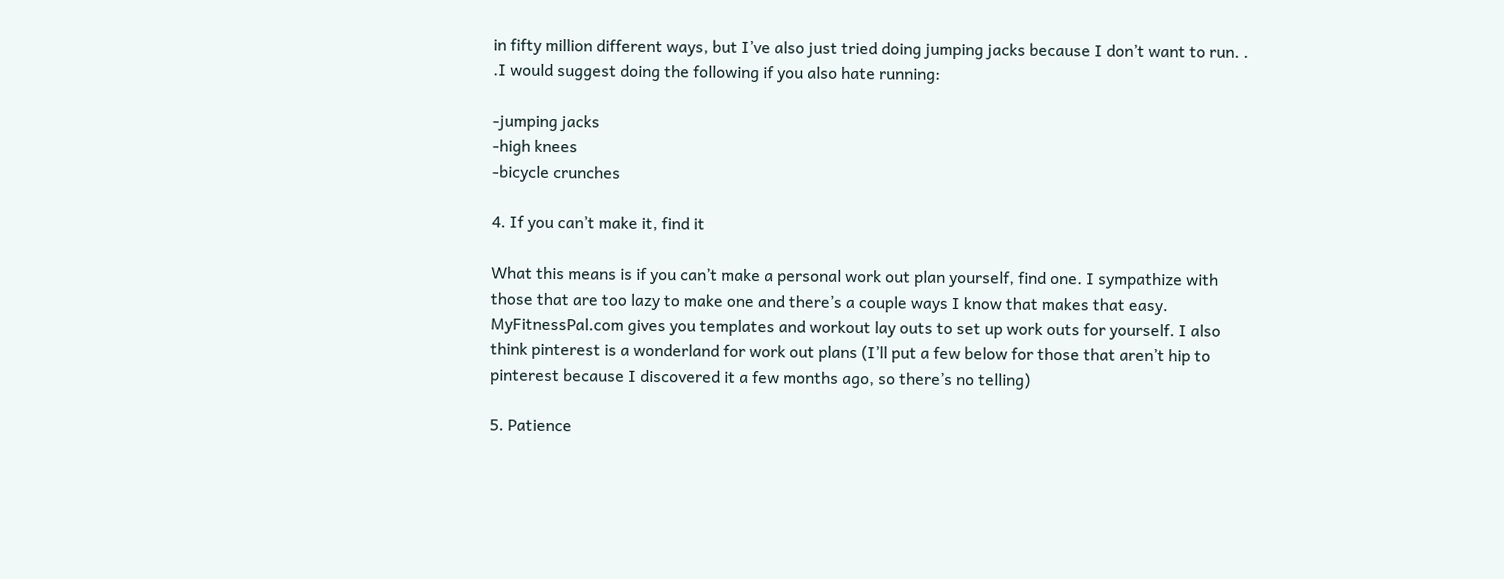in fifty million different ways, but I’ve also just tried doing jumping jacks because I don’t want to run. . .I would suggest doing the following if you also hate running:

-jumping jacks
-high knees
-bicycle crunches

4. If you can’t make it, find it

What this means is if you can’t make a personal work out plan yourself, find one. I sympathize with those that are too lazy to make one and there’s a couple ways I know that makes that easy. MyFitnessPal.com gives you templates and workout lay outs to set up work outs for yourself. I also think pinterest is a wonderland for work out plans (I’ll put a few below for those that aren’t hip to pinterest because I discovered it a few months ago, so there’s no telling)

5. Patience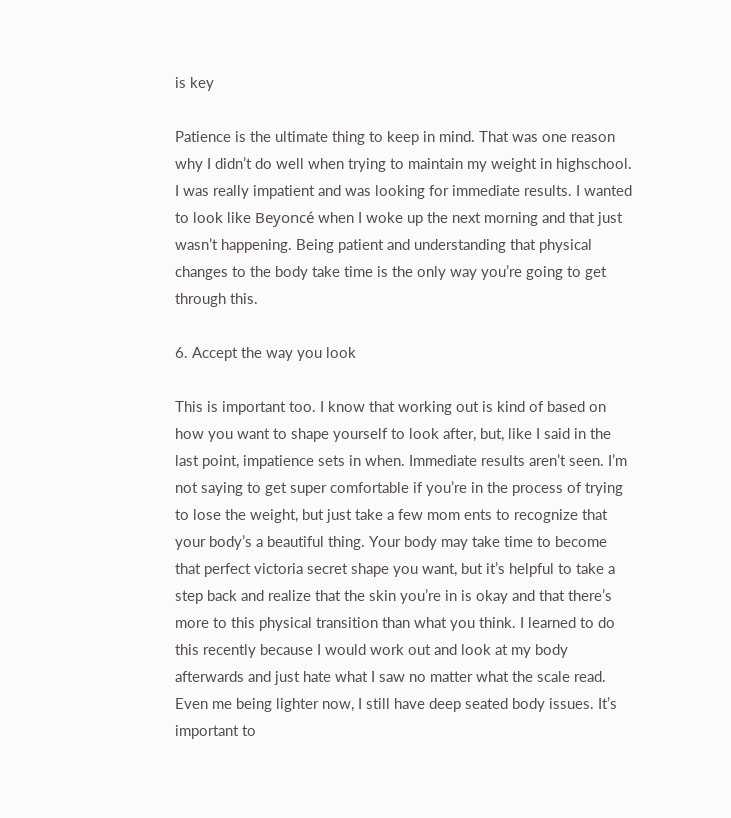is key

Patience is the ultimate thing to keep in mind. That was one reason why I didn’t do well when trying to maintain my weight in highschool. I was really impatient and was looking for immediate results. I wanted to look like Beyoncé when I woke up the next morning and that just wasn’t happening. Being patient and understanding that physical changes to the body take time is the only way you’re going to get through this.

6. Accept the way you look

This is important too. I know that working out is kind of based on how you want to shape yourself to look after, but, like I said in the last point, impatience sets in when. Immediate results aren’t seen. I’m not saying to get super comfortable if you’re in the process of trying to lose the weight, but just take a few mom ents to recognize that your body’s a beautiful thing. Your body may take time to become that perfect victoria secret shape you want, but it’s helpful to take a step back and realize that the skin you’re in is okay and that there’s more to this physical transition than what you think. I learned to do this recently because I would work out and look at my body afterwards and just hate what I saw no matter what the scale read. Even me being lighter now, I still have deep seated body issues. It’s important to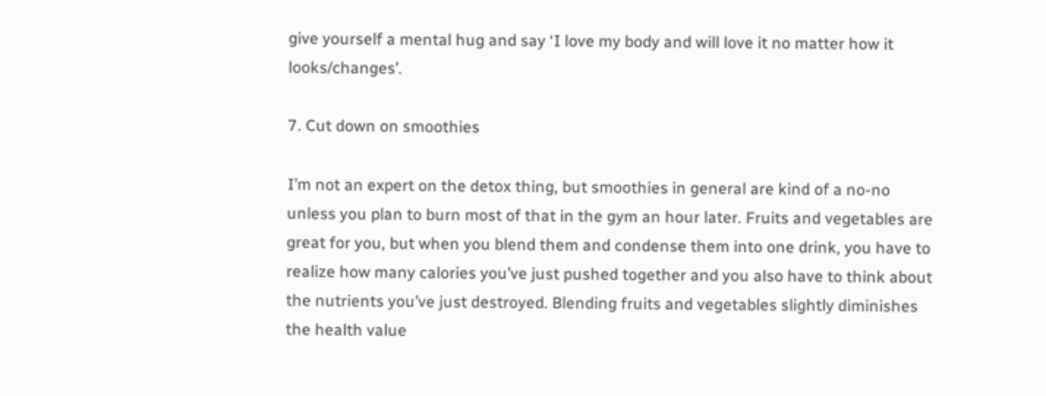give yourself a mental hug and say ‘I love my body and will love it no matter how it looks/changes’.

7. Cut down on smoothies

I’m not an expert on the detox thing, but smoothies in general are kind of a no-no unless you plan to burn most of that in the gym an hour later. Fruits and vegetables are great for you, but when you blend them and condense them into one drink, you have to realize how many calories you’ve just pushed together and you also have to think about the nutrients you’ve just destroyed. Blending fruits and vegetables slightly diminishes the health value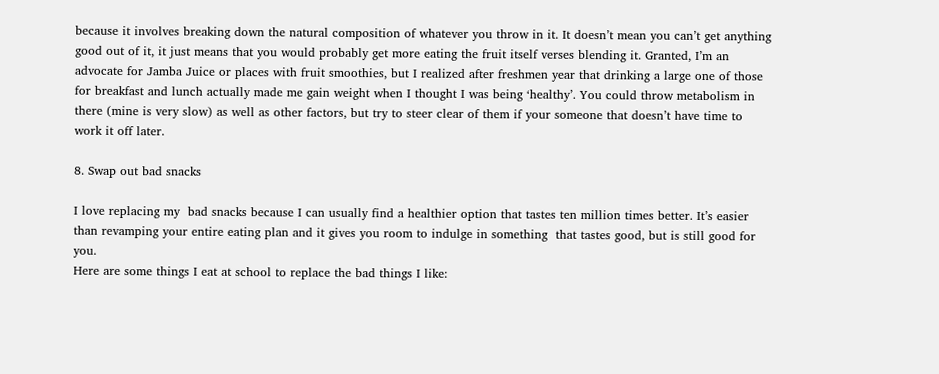because it involves breaking down the natural composition of whatever you throw in it. It doesn’t mean you can’t get anything good out of it, it just means that you would probably get more eating the fruit itself verses blending it. Granted, I’m an advocate for Jamba Juice or places with fruit smoothies, but I realized after freshmen year that drinking a large one of those for breakfast and lunch actually made me gain weight when I thought I was being ‘healthy’. You could throw metabolism in there (mine is very slow) as well as other factors, but try to steer clear of them if your someone that doesn’t have time to work it off later.

8. Swap out bad snacks

I love replacing my  bad snacks because I can usually find a healthier option that tastes ten million times better. It’s easier than revamping your entire eating plan and it gives you room to indulge in something  that tastes good, but is still good for you.
Here are some things I eat at school to replace the bad things I like: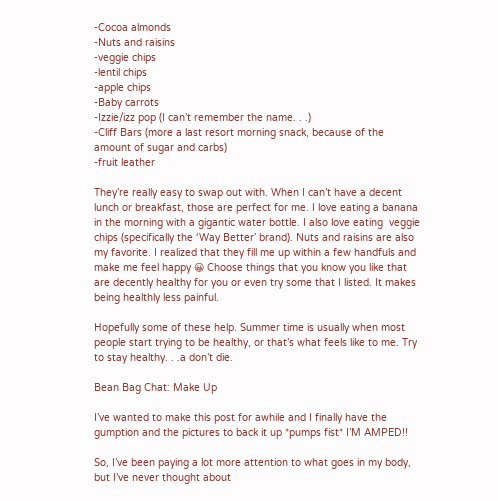-Cocoa almonds
-Nuts and raisins
-veggie chips
-lentil chips
-apple chips
-Baby carrots
-Izzie/izz pop (I can’t remember the name. . .)
-Cliff Bars (more a last resort morning snack, because of the amount of sugar and carbs)
-fruit leather

They’re really easy to swap out with. When I can’t have a decent lunch or breakfast, those are perfect for me. I love eating a banana in the morning with a gigantic water bottle. I also love eating  veggie chips (specifically the ‘Way Better’ brand). Nuts and raisins are also my favorite. I realized that they fill me up within a few handfuls and make me feel happy 😀 Choose things that you know you like that are decently healthy for you or even try some that I listed. It makes being healthly less painful.

Hopefully some of these help. Summer time is usually when most people start trying to be healthy, or that’s what feels like to me. Try to stay healthy. . .a don’t die.

Bean Bag Chat: Make Up

I’ve wanted to make this post for awhile and I finally have the gumption and the pictures to back it up *pumps fist* I’M AMPED!!

So, I’ve been paying a lot more attention to what goes in my body, but I’ve never thought about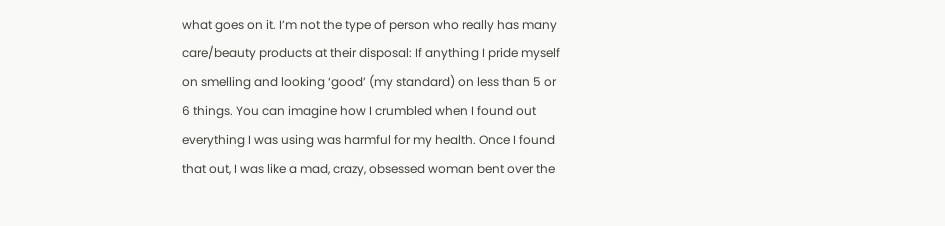what goes on it. I’m not the type of person who really has many care/beauty products at their disposal: If anything I pride myself on smelling and looking ‘good’ (my standard) on less than 5 or 6 things. You can imagine how I crumbled when I found out everything I was using was harmful for my health. Once I found that out, I was like a mad, crazy, obsessed woman bent over the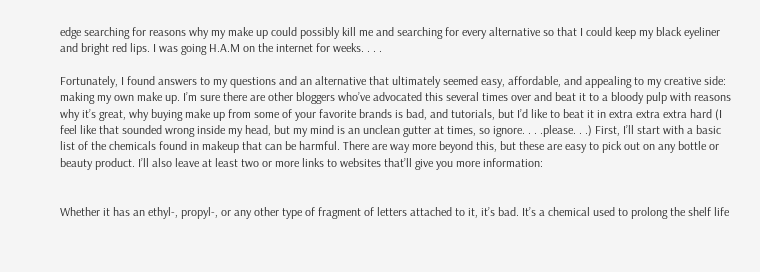edge searching for reasons why my make up could possibly kill me and searching for every alternative so that I could keep my black eyeliner and bright red lips. I was going H.A.M on the internet for weeks. . . .

Fortunately, I found answers to my questions and an alternative that ultimately seemed easy, affordable, and appealing to my creative side: making my own make up. I’m sure there are other bloggers who’ve advocated this several times over and beat it to a bloody pulp with reasons why it’s great, why buying make up from some of your favorite brands is bad, and tutorials, but I’d like to beat it in extra extra extra hard (I feel like that sounded wrong inside my head, but my mind is an unclean gutter at times, so ignore. . . .please. . .) First, I’ll start with a basic list of the chemicals found in makeup that can be harmful. There are way more beyond this, but these are easy to pick out on any bottle or beauty product. I’ll also leave at least two or more links to websites that’ll give you more information:


Whether it has an ethyl-, propyl-, or any other type of fragment of letters attached to it, it’s bad. It’s a chemical used to prolong the shelf life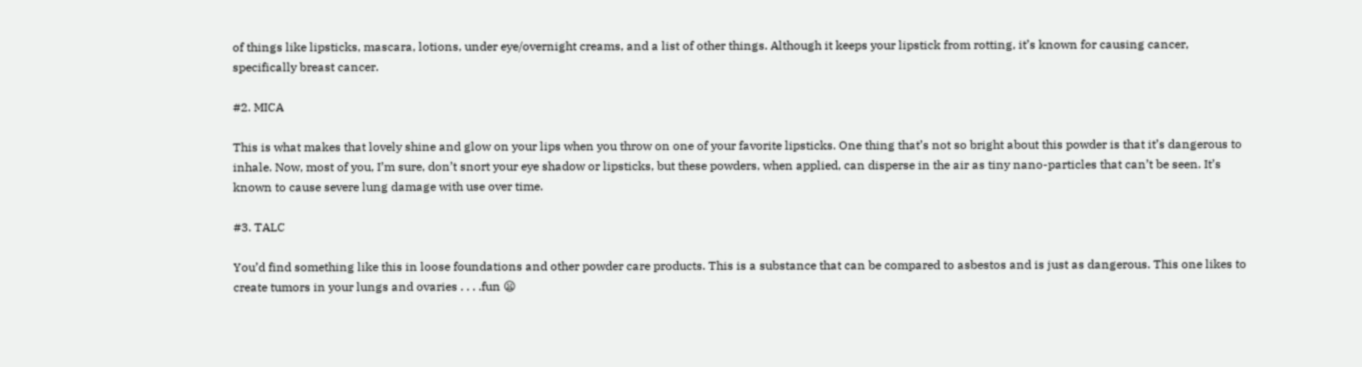of things like lipsticks, mascara, lotions, under eye/overnight creams, and a list of other things. Although it keeps your lipstick from rotting, it’s known for causing cancer, specifically breast cancer.

#2. MICA

This is what makes that lovely shine and glow on your lips when you throw on one of your favorite lipsticks. One thing that’s not so bright about this powder is that it’s dangerous to inhale. Now, most of you, I’m sure, don’t snort your eye shadow or lipsticks, but these powders, when applied, can disperse in the air as tiny nano-particles that can’t be seen. It’s known to cause severe lung damage with use over time.

#3. TALC

You’d find something like this in loose foundations and other powder care products. This is a substance that can be compared to asbestos and is just as dangerous. This one likes to create tumors in your lungs and ovaries . . . .fun 😦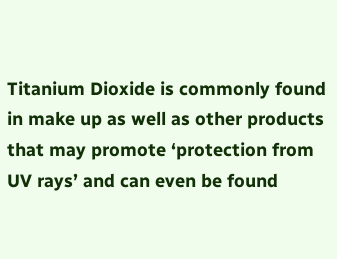Titanium Dioxide is commonly found in make up as well as other products that may promote ‘protection from UV rays’ and can even be found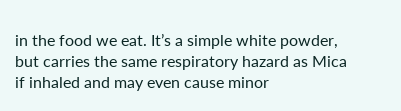in the food we eat. It’s a simple white powder, but carries the same respiratory hazard as Mica if inhaled and may even cause minor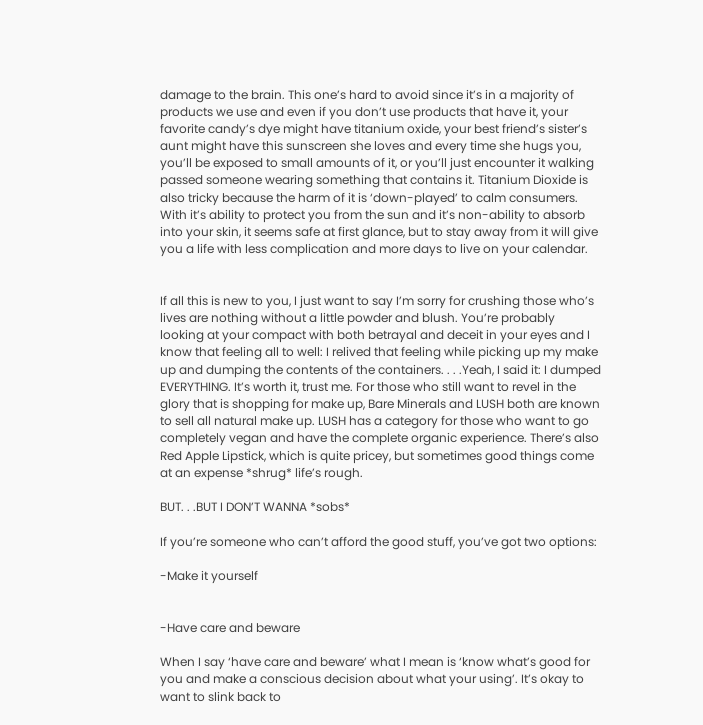damage to the brain. This one’s hard to avoid since it’s in a majority of products we use and even if you don’t use products that have it, your favorite candy’s dye might have titanium oxide, your best friend’s sister’s aunt might have this sunscreen she loves and every time she hugs you, you’ll be exposed to small amounts of it, or you’ll just encounter it walking passed someone wearing something that contains it. Titanium Dioxide is also tricky because the harm of it is ‘down-played’ to calm consumers. With it’s ability to protect you from the sun and it’s non-ability to absorb into your skin, it seems safe at first glance, but to stay away from it will give you a life with less complication and more days to live on your calendar.


If all this is new to you, I just want to say I’m sorry for crushing those who’s lives are nothing without a little powder and blush. You’re probably looking at your compact with both betrayal and deceit in your eyes and I know that feeling all to well: I relived that feeling while picking up my make up and dumping the contents of the containers. . . .Yeah, I said it: I dumped EVERYTHING. It’s worth it, trust me. For those who still want to revel in the glory that is shopping for make up, Bare Minerals and LUSH both are known to sell all natural make up. LUSH has a category for those who want to go completely vegan and have the complete organic experience. There’s also Red Apple Lipstick, which is quite pricey, but sometimes good things come at an expense *shrug* life’s rough.

BUT. . .BUT I DON’T WANNA *sobs*

If you’re someone who can’t afford the good stuff, you’ve got two options:

-Make it yourself


-Have care and beware

When I say ‘have care and beware’ what I mean is ‘know what’s good for you and make a conscious decision about what your using’. It’s okay to want to slink back to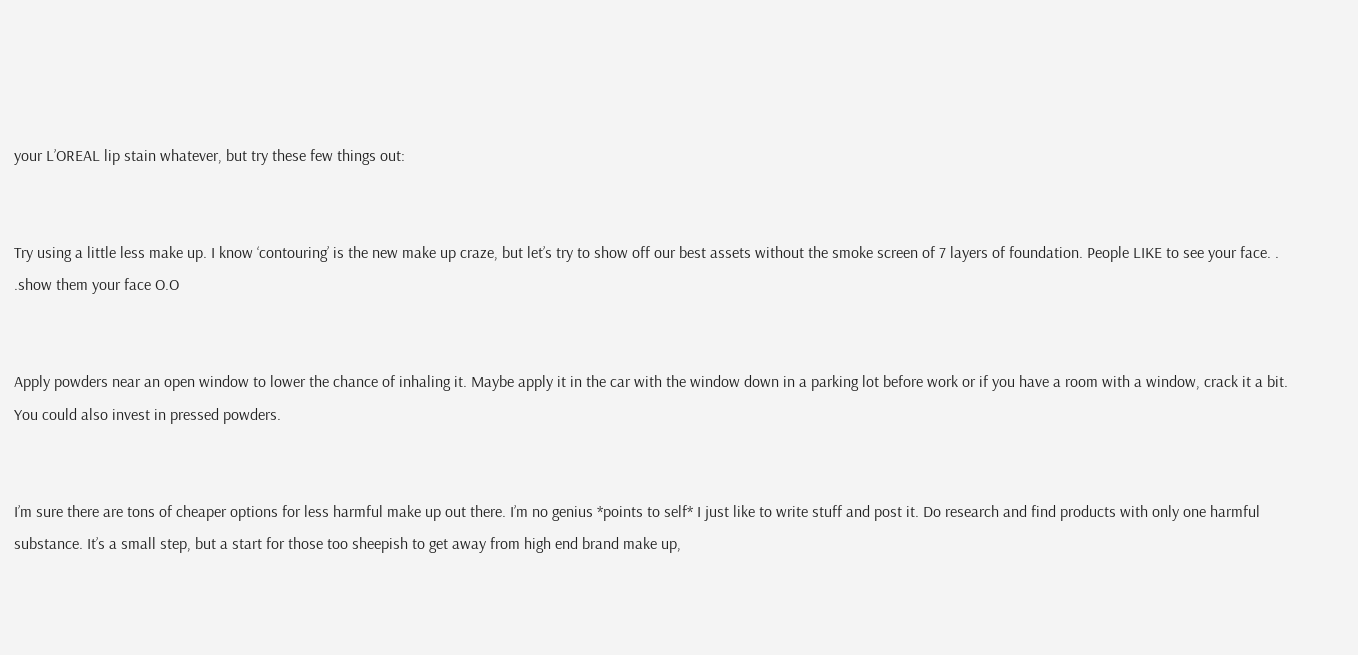your L’OREAL lip stain whatever, but try these few things out:


Try using a little less make up. I know ‘contouring’ is the new make up craze, but let’s try to show off our best assets without the smoke screen of 7 layers of foundation. People LIKE to see your face. . .show them your face O.O


Apply powders near an open window to lower the chance of inhaling it. Maybe apply it in the car with the window down in a parking lot before work or if you have a room with a window, crack it a bit. You could also invest in pressed powders.


I’m sure there are tons of cheaper options for less harmful make up out there. I’m no genius *points to self* I just like to write stuff and post it. Do research and find products with only one harmful substance. It’s a small step, but a start for those too sheepish to get away from high end brand make up,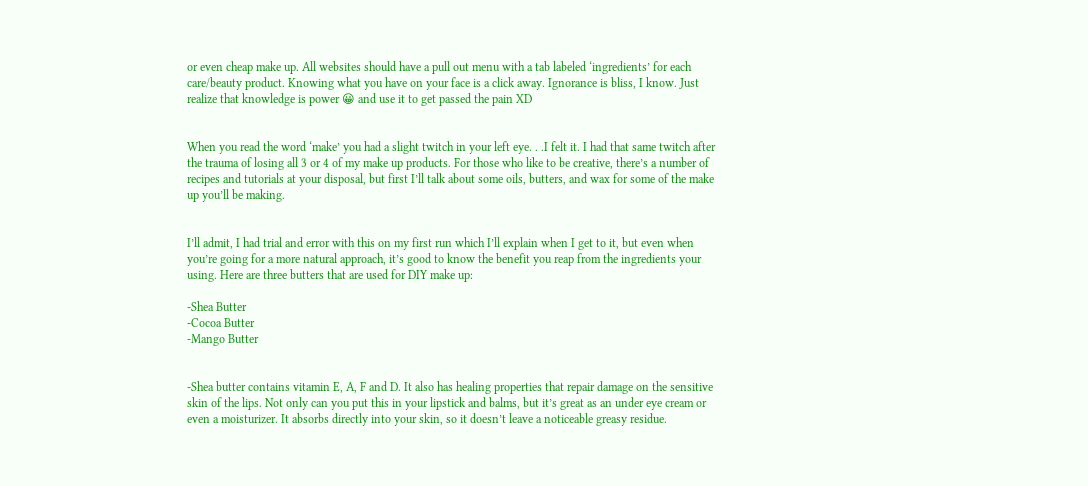or even cheap make up. All websites should have a pull out menu with a tab labeled ‘ingredients’ for each care/beauty product. Knowing what you have on your face is a click away. Ignorance is bliss, I know. Just realize that knowledge is power 😀 and use it to get passed the pain XD


When you read the word ‘make’ you had a slight twitch in your left eye. . .I felt it. I had that same twitch after the trauma of losing all 3 or 4 of my make up products. For those who like to be creative, there’s a number of recipes and tutorials at your disposal, but first I’ll talk about some oils, butters, and wax for some of the make up you’ll be making.


I’ll admit, I had trial and error with this on my first run which I’ll explain when I get to it, but even when you’re going for a more natural approach, it’s good to know the benefit you reap from the ingredients your using. Here are three butters that are used for DIY make up:

-Shea Butter
-Cocoa Butter
-Mango Butter


-Shea butter contains vitamin E, A, F and D. It also has healing properties that repair damage on the sensitive skin of the lips. Not only can you put this in your lipstick and balms, but it’s great as an under eye cream or even a moisturizer. It absorbs directly into your skin, so it doesn’t leave a noticeable greasy residue.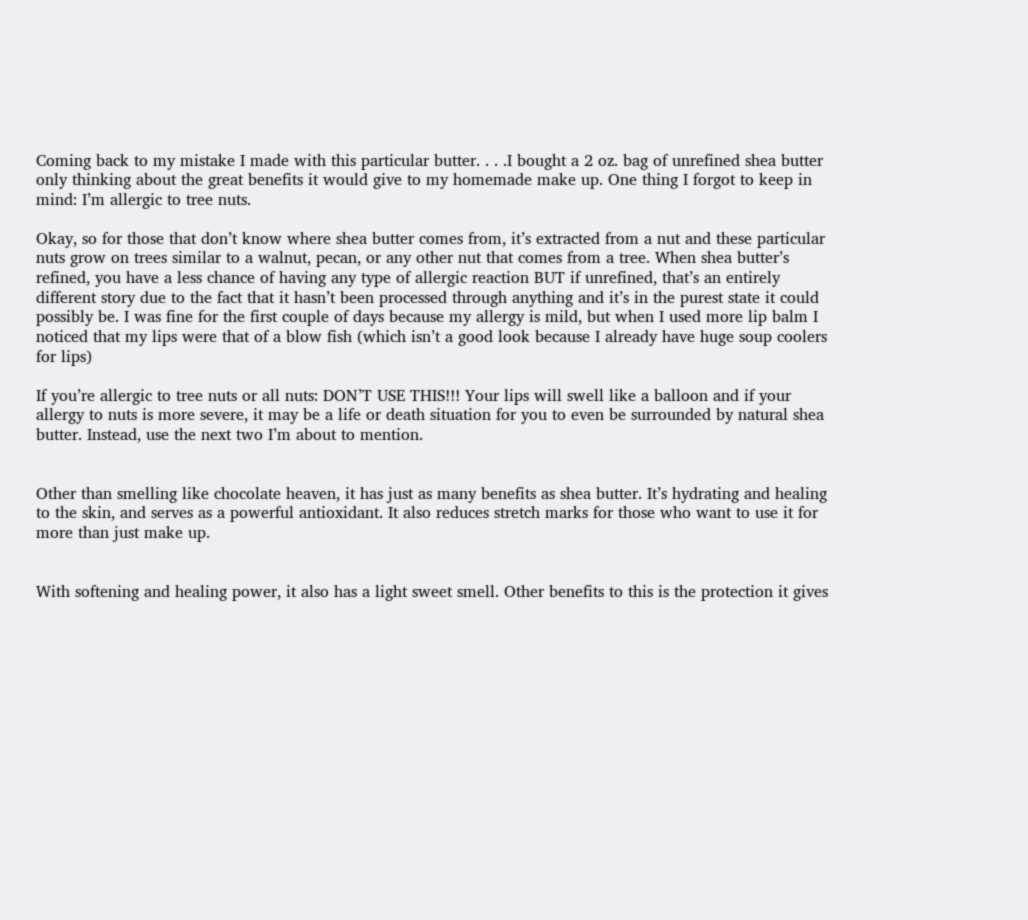Coming back to my mistake I made with this particular butter. . . .I bought a 2 oz. bag of unrefined shea butter only thinking about the great benefits it would give to my homemade make up. One thing I forgot to keep in mind: I’m allergic to tree nuts.

Okay, so for those that don’t know where shea butter comes from, it’s extracted from a nut and these particular nuts grow on trees similar to a walnut, pecan, or any other nut that comes from a tree. When shea butter’s refined, you have a less chance of having any type of allergic reaction BUT if unrefined, that’s an entirely different story due to the fact that it hasn’t been processed through anything and it’s in the purest state it could possibly be. I was fine for the first couple of days because my allergy is mild, but when I used more lip balm I noticed that my lips were that of a blow fish (which isn’t a good look because I already have huge soup coolers for lips)

If you’re allergic to tree nuts or all nuts: DON’T USE THIS!!! Your lips will swell like a balloon and if your allergy to nuts is more severe, it may be a life or death situation for you to even be surrounded by natural shea butter. Instead, use the next two I’m about to mention.


Other than smelling like chocolate heaven, it has just as many benefits as shea butter. It’s hydrating and healing to the skin, and serves as a powerful antioxidant. It also reduces stretch marks for those who want to use it for more than just make up.


With softening and healing power, it also has a light sweet smell. Other benefits to this is the protection it gives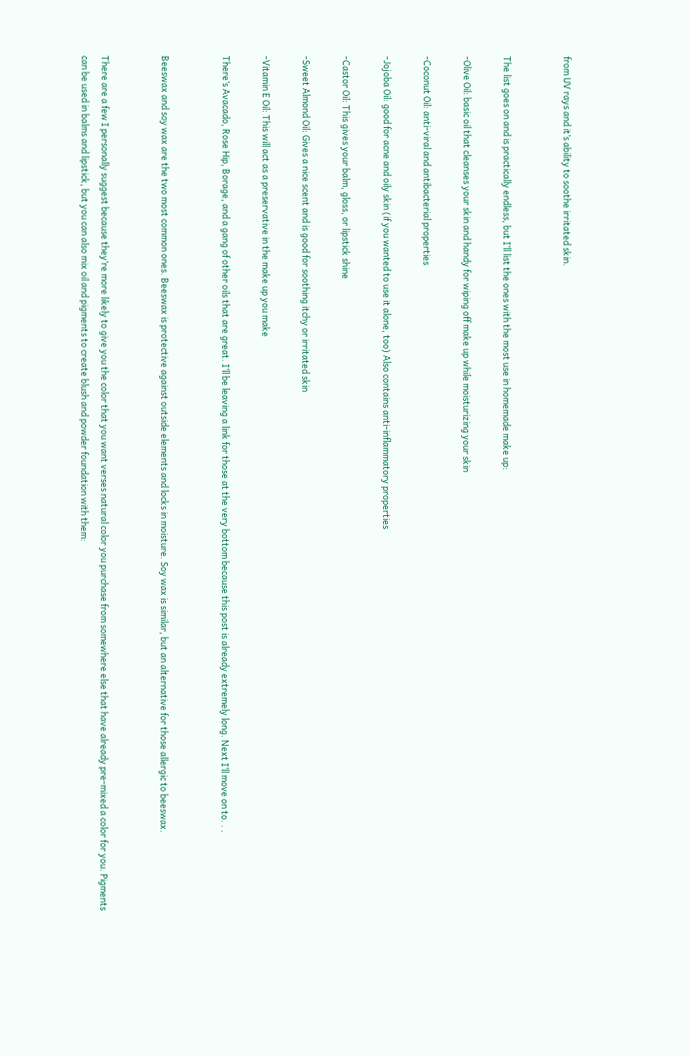from UV rays and it’s ability to soothe irritated skin.


The list goes on and is practically endless, but I’ll list the ones with the most use in homemade make up:

-Olive Oil: basic oil that cleanses your skin and handy for wiping off make up while moisturizing your skin

-Coconut Oil: anti-viral and antibacterial properties

-Jojoba Oil: good for acne and oily skin (if you wanted to use it alone, too) Also contains anti-inflammatory properties

-Castor Oil: This gives your balm, gloss, or lipstick shine

-Sweet Almond Oil: Gives a nice scent and is good for soothing itchy or irritated skin

-Vitamin E Oil: This will act as a preservative in the make up you make

There’s Avacado, Rose Hip, Borage, and a gang of other oils that are great. I’ll be leaving a link for those at the very bottom because this post is already extremely long. Next I’ll move on to. . .


Beeswax and soy wax are the two most common ones. Beeswax is protective against outside elements and locks in moisture. Soy wax is similar, but an alternative for those allergic to beeswax.


There are a few I personally suggest because they’re more likely to give you the color that you want verses natural color you purchase from somewhere else that have already pre-mixed a color for you. Pigments can be used in balms and lipstick, but you can also mix oil and pigments to create blush and powder foundation with them: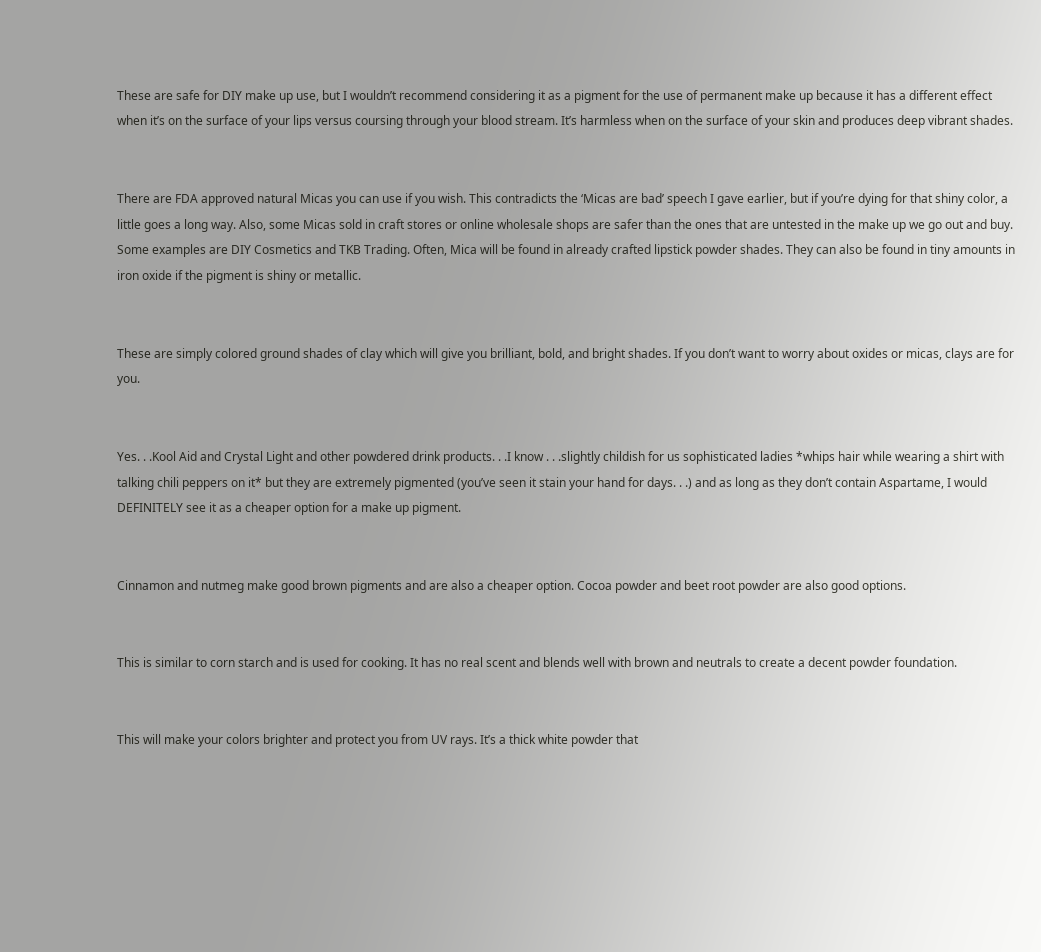These are safe for DIY make up use, but I wouldn’t recommend considering it as a pigment for the use of permanent make up because it has a different effect when it’s on the surface of your lips versus coursing through your blood stream. It’s harmless when on the surface of your skin and produces deep vibrant shades.


There are FDA approved natural Micas you can use if you wish. This contradicts the ‘Micas are bad’ speech I gave earlier, but if you’re dying for that shiny color, a little goes a long way. Also, some Micas sold in craft stores or online wholesale shops are safer than the ones that are untested in the make up we go out and buy. Some examples are DIY Cosmetics and TKB Trading. Often, Mica will be found in already crafted lipstick powder shades. They can also be found in tiny amounts in iron oxide if the pigment is shiny or metallic.


These are simply colored ground shades of clay which will give you brilliant, bold, and bright shades. If you don’t want to worry about oxides or micas, clays are for you.


Yes. . .Kool Aid and Crystal Light and other powdered drink products. . .I know . . .slightly childish for us sophisticated ladies *whips hair while wearing a shirt with talking chili peppers on it* but they are extremely pigmented (you’ve seen it stain your hand for days. . .) and as long as they don’t contain Aspartame, I would DEFINITELY see it as a cheaper option for a make up pigment.


Cinnamon and nutmeg make good brown pigments and are also a cheaper option. Cocoa powder and beet root powder are also good options.


This is similar to corn starch and is used for cooking. It has no real scent and blends well with brown and neutrals to create a decent powder foundation.


This will make your colors brighter and protect you from UV rays. It’s a thick white powder that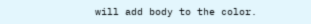will add body to the color.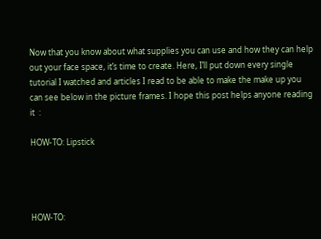Now that you know about what supplies you can use and how they can help out your face space, it’s time to create. Here, I’ll put down every single tutorial I watched and articles I read to be able to make the make up you can see below in the picture frames. I hope this post helps anyone reading it  :

HOW-TO: Lipstick




HOW-TO: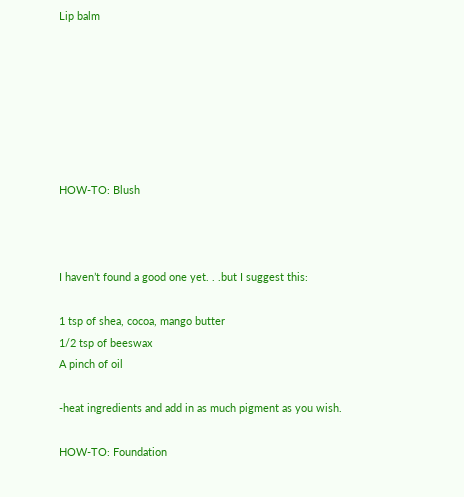Lip balm







HOW-TO: Blush



I haven’t found a good one yet. . .but I suggest this:

1 tsp of shea, cocoa, mango butter
1/2 tsp of beeswax
A pinch of oil

-heat ingredients and add in as much pigment as you wish.

HOW-TO: Foundation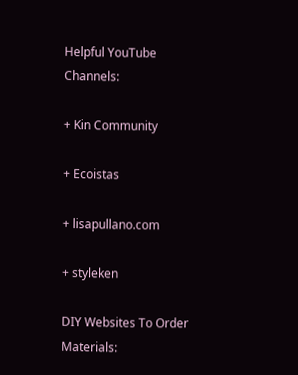Helpful YouTube Channels:

+ Kin Community

+ Ecoistas

+ lisapullano.com

+ styleken

DIY Websites To Order Materials: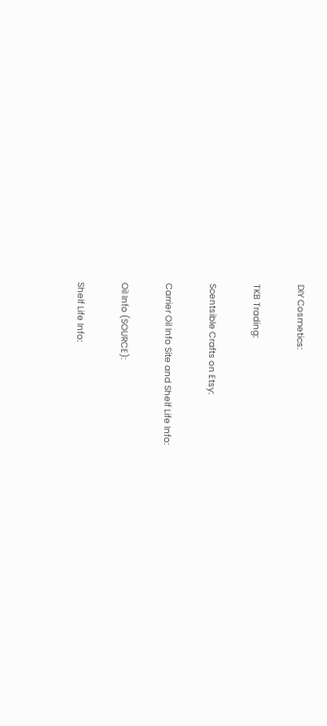DIY Cosmetics:

TKB Trading:

Scentsible Crafts on Etsy:

Carrier Oil Info Site and Shelf Life Info:

Oil Info (SOURCE):

Shelf Life Info: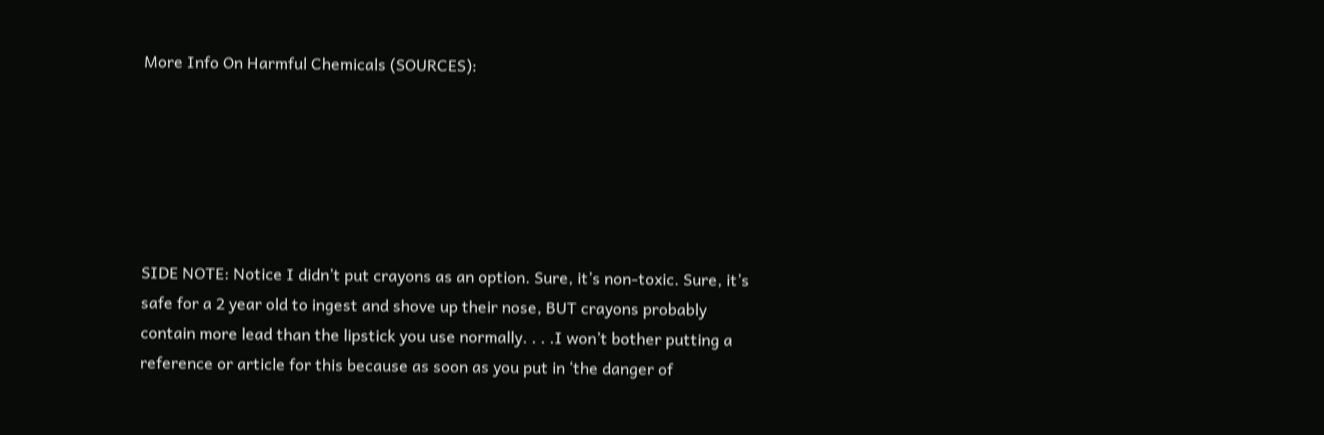More Info On Harmful Chemicals (SOURCES):






SIDE NOTE: Notice I didn’t put crayons as an option. Sure, it’s non-toxic. Sure, it’s safe for a 2 year old to ingest and shove up their nose, BUT crayons probably contain more lead than the lipstick you use normally. . . .I won’t bother putting a reference or article for this because as soon as you put in ‘the danger of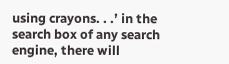using crayons. . .’ in the search box of any search engine, there will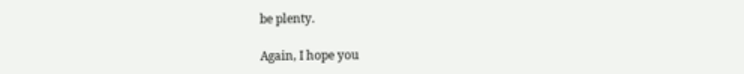be plenty.

Again, I hope you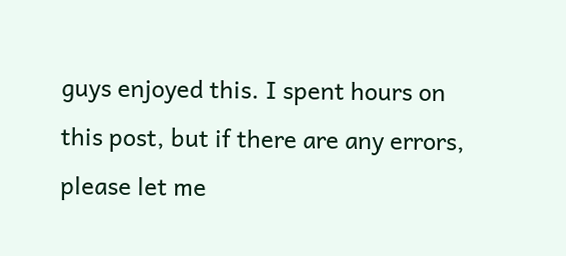guys enjoyed this. I spent hours on this post, but if there are any errors, please let me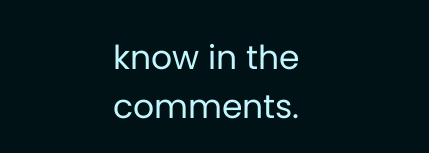know in the comments.